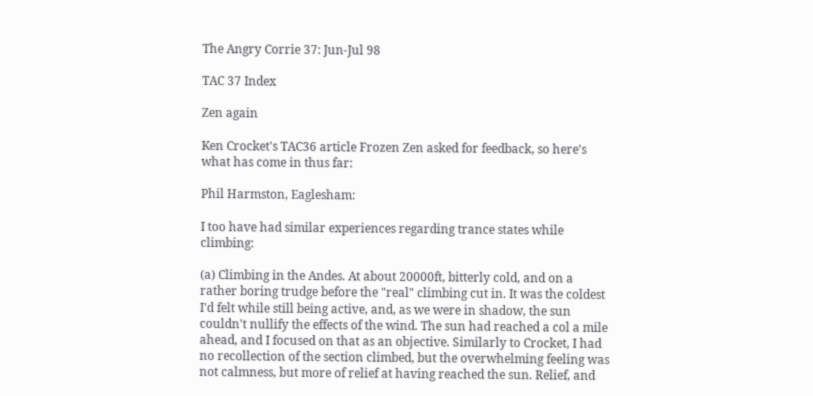The Angry Corrie 37: Jun-Jul 98

TAC 37 Index

Zen again

Ken Crocket's TAC36 article Frozen Zen asked for feedback, so here's what has come in thus far:

Phil Harmston, Eaglesham:

I too have had similar experiences regarding trance states while climbing:

(a) Climbing in the Andes. At about 20000ft, bitterly cold, and on a rather boring trudge before the "real" climbing cut in. It was the coldest I'd felt while still being active, and, as we were in shadow, the sun couldn't nullify the effects of the wind. The sun had reached a col a mile ahead, and I focused on that as an objective. Similarly to Crocket, I had no recollection of the section climbed, but the overwhelming feeling was not calmness, but more of relief at having reached the sun. Relief, and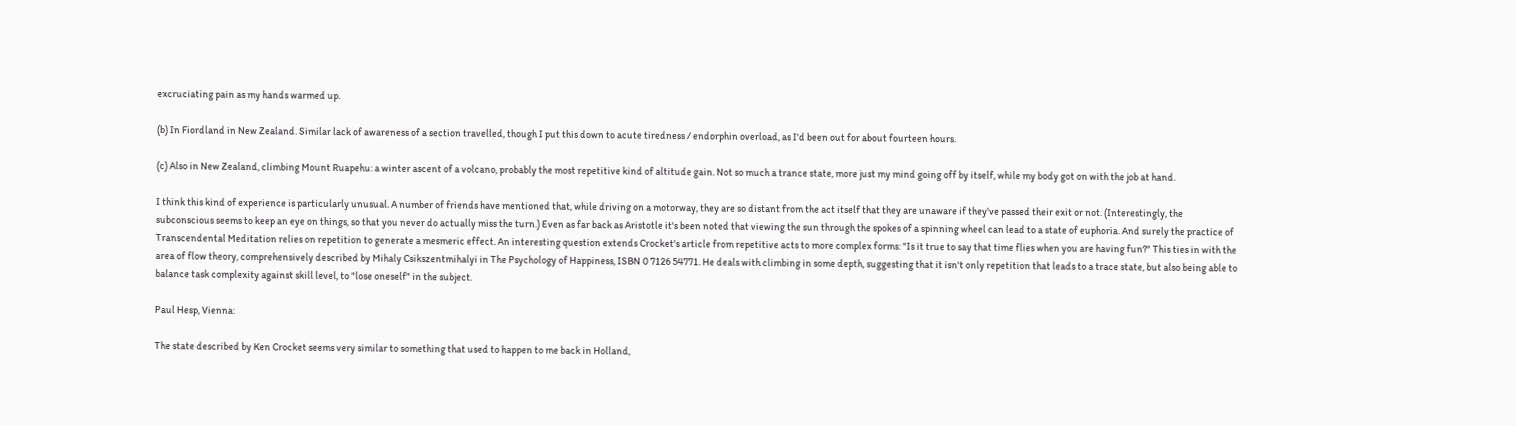excruciating pain as my hands warmed up.

(b) In Fiordland in New Zealand. Similar lack of awareness of a section travelled, though I put this down to acute tiredness / endorphin overload, as I'd been out for about fourteen hours.

(c) Also in New Zealand, climbing Mount Ruapehu: a winter ascent of a volcano, probably the most repetitive kind of altitude gain. Not so much a trance state, more just my mind going off by itself, while my body got on with the job at hand.

I think this kind of experience is particularly unusual. A number of friends have mentioned that, while driving on a motorway, they are so distant from the act itself that they are unaware if they've passed their exit or not. (Interestingly, the subconscious seems to keep an eye on things, so that you never do actually miss the turn.) Even as far back as Aristotle it's been noted that viewing the sun through the spokes of a spinning wheel can lead to a state of euphoria. And surely the practice of Transcendental Meditation relies on repetition to generate a mesmeric effect. An interesting question extends Crocket's article from repetitive acts to more complex forms: "Is it true to say that time flies when you are having fun?" This ties in with the area of flow theory, comprehensively described by Mihaly Csikszentmihalyi in The Psychology of Happiness, ISBN 0 7126 54771. He deals with climbing in some depth, suggesting that it isn't only repetition that leads to a trace state, but also being able to balance task complexity against skill level, to "lose oneself" in the subject.

Paul Hesp, Vienna:

The state described by Ken Crocket seems very similar to something that used to happen to me back in Holland,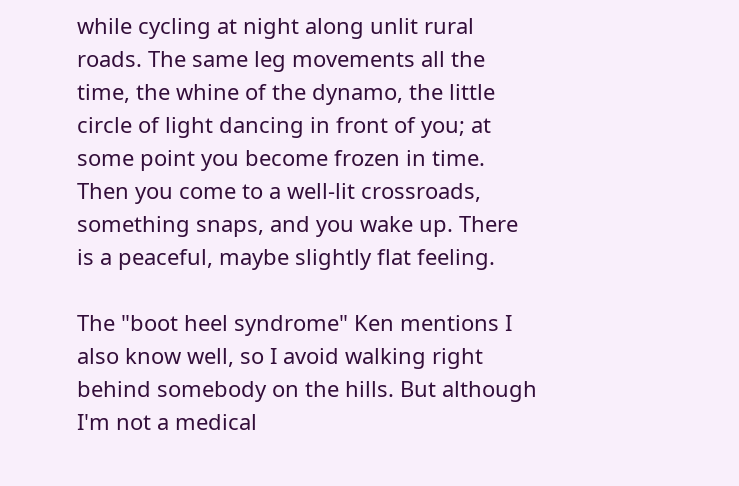while cycling at night along unlit rural roads. The same leg movements all the time, the whine of the dynamo, the little circle of light dancing in front of you; at some point you become frozen in time. Then you come to a well-lit crossroads, something snaps, and you wake up. There is a peaceful, maybe slightly flat feeling.

The "boot heel syndrome" Ken mentions I also know well, so I avoid walking right behind somebody on the hills. But although I'm not a medical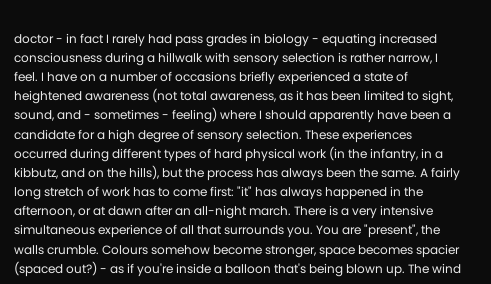doctor - in fact I rarely had pass grades in biology - equating increased consciousness during a hillwalk with sensory selection is rather narrow, I feel. I have on a number of occasions briefly experienced a state of heightened awareness (not total awareness, as it has been limited to sight, sound, and - sometimes - feeling) where I should apparently have been a candidate for a high degree of sensory selection. These experiences occurred during different types of hard physical work (in the infantry, in a kibbutz, and on the hills), but the process has always been the same. A fairly long stretch of work has to come first: "it" has always happened in the afternoon, or at dawn after an all-night march. There is a very intensive simultaneous experience of all that surrounds you. You are "present", the walls crumble. Colours somehow become stronger, space becomes spacier (spaced out?) - as if you're inside a balloon that's being blown up. The wind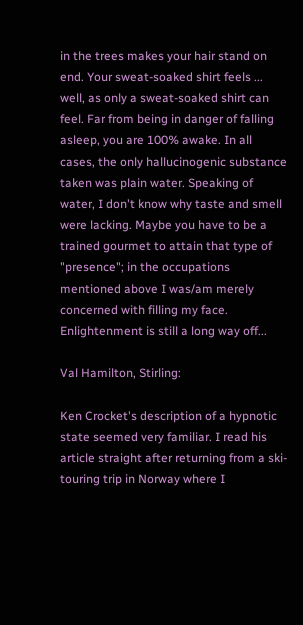in the trees makes your hair stand on end. Your sweat-soaked shirt feels ... well, as only a sweat-soaked shirt can feel. Far from being in danger of falling asleep, you are 100% awake. In all cases, the only hallucinogenic substance taken was plain water. Speaking of water, I don't know why taste and smell were lacking. Maybe you have to be a trained gourmet to attain that type of "presence"; in the occupations mentioned above I was/am merely concerned with filling my face. Enlightenment is still a long way off...

Val Hamilton, Stirling:

Ken Crocket's description of a hypnotic state seemed very familiar. I read his article straight after returning from a ski-touring trip in Norway where I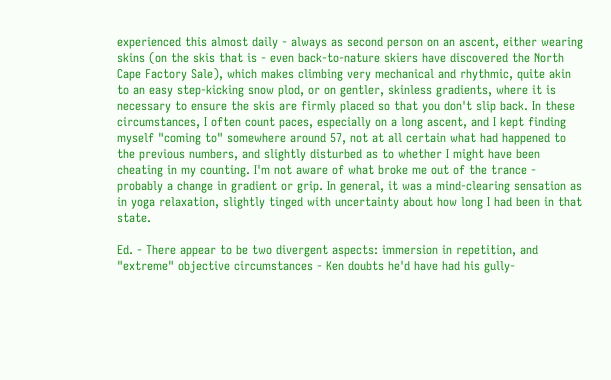experienced this almost daily - always as second person on an ascent, either wearing skins (on the skis that is - even back-to-nature skiers have discovered the North Cape Factory Sale), which makes climbing very mechanical and rhythmic, quite akin to an easy step-kicking snow plod, or on gentler, skinless gradients, where it is necessary to ensure the skis are firmly placed so that you don't slip back. In these circumstances, I often count paces, especially on a long ascent, and I kept finding myself "coming to" somewhere around 57, not at all certain what had happened to the previous numbers, and slightly disturbed as to whether I might have been cheating in my counting. I'm not aware of what broke me out of the trance - probably a change in gradient or grip. In general, it was a mind-clearing sensation as in yoga relaxation, slightly tinged with uncertainty about how long I had been in that state.

Ed. - There appear to be two divergent aspects: immersion in repetition, and "extreme" objective circumstances - Ken doubts he'd have had his gully-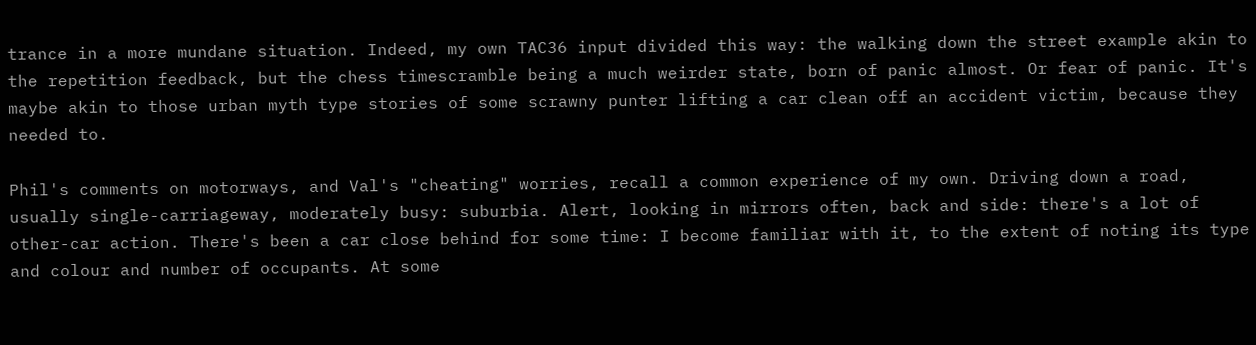trance in a more mundane situation. Indeed, my own TAC36 input divided this way: the walking down the street example akin to the repetition feedback, but the chess timescramble being a much weirder state, born of panic almost. Or fear of panic. It's maybe akin to those urban myth type stories of some scrawny punter lifting a car clean off an accident victim, because they needed to.

Phil's comments on motorways, and Val's "cheating" worries, recall a common experience of my own. Driving down a road, usually single-carriageway, moderately busy: suburbia. Alert, looking in mirrors often, back and side: there's a lot of other-car action. There's been a car close behind for some time: I become familiar with it, to the extent of noting its type and colour and number of occupants. At some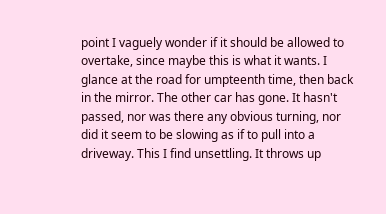point I vaguely wonder if it should be allowed to overtake, since maybe this is what it wants. I glance at the road for umpteenth time, then back in the mirror. The other car has gone. It hasn't passed, nor was there any obvious turning, nor did it seem to be slowing as if to pull into a driveway. This I find unsettling. It throws up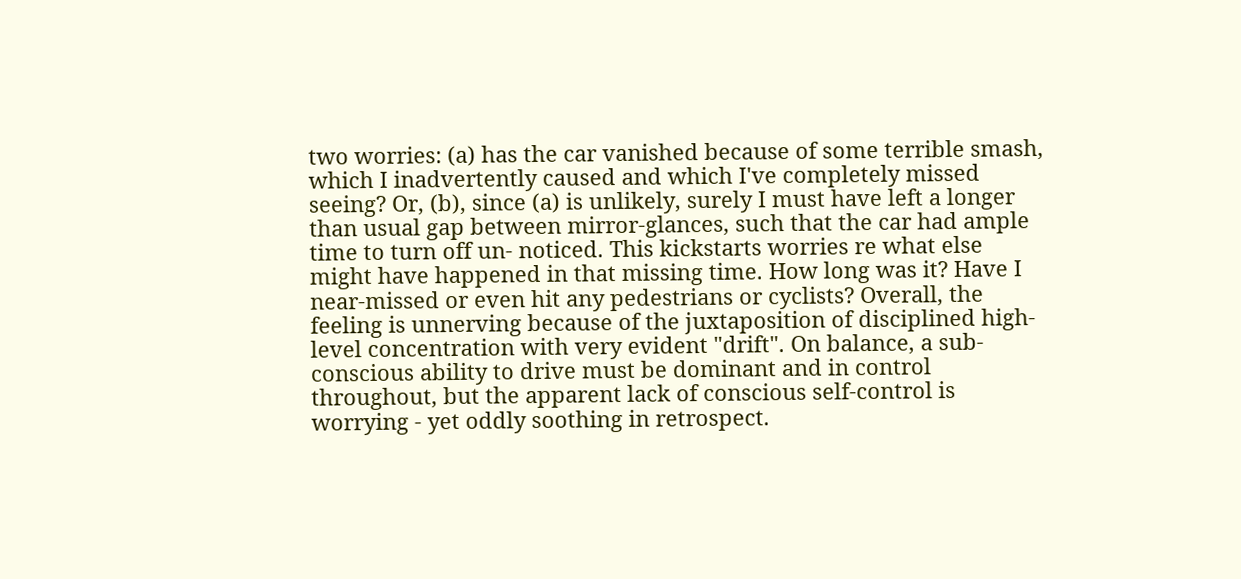two worries: (a) has the car vanished because of some terrible smash, which I inadvertently caused and which I've completely missed seeing? Or, (b), since (a) is unlikely, surely I must have left a longer than usual gap between mirror-glances, such that the car had ample time to turn off un- noticed. This kickstarts worries re what else might have happened in that missing time. How long was it? Have I near-missed or even hit any pedestrians or cyclists? Overall, the feeling is unnerving because of the juxtaposition of disciplined high-level concentration with very evident "drift". On balance, a sub-conscious ability to drive must be dominant and in control throughout, but the apparent lack of conscious self-control is worrying - yet oddly soothing in retrospect.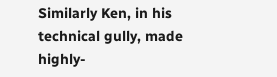Similarly Ken, in his technical gully, made highly-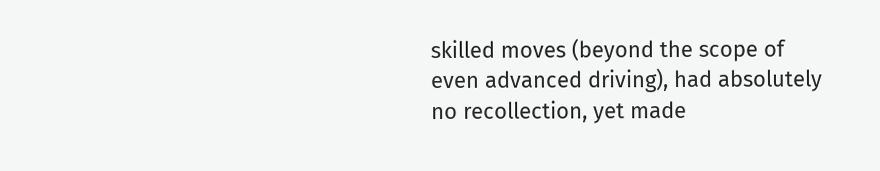skilled moves (beyond the scope of even advanced driving), had absolutely no recollection, yet made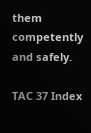them competently and safely.

TAC 37 Index